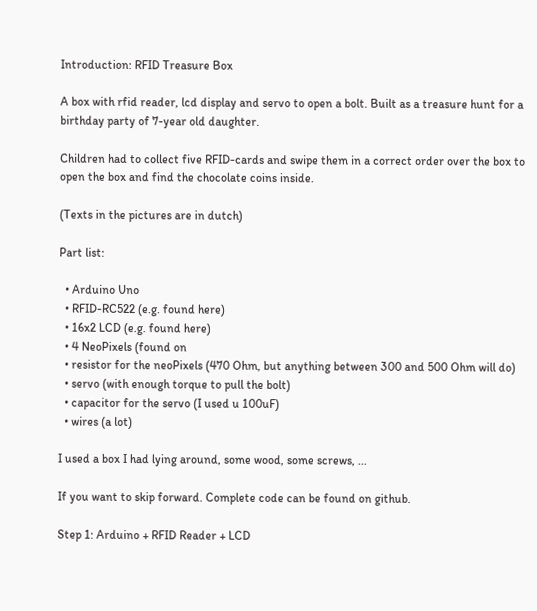Introduction: RFID Treasure Box

A box with rfid reader, lcd display and servo to open a bolt. Built as a treasure hunt for a birthday party of 7-year old daughter.

Children had to collect five RFID-cards and swipe them in a correct order over the box to open the box and find the chocolate coins inside.

(Texts in the pictures are in dutch)

Part list:

  • Arduino Uno
  • RFID-RC522 (e.g. found here)
  • 16x2 LCD (e.g. found here)
  • 4 NeoPixels (found on
  • resistor for the neoPixels (470 Ohm, but anything between 300 and 500 Ohm will do)
  • servo (with enough torque to pull the bolt)
  • capacitor for the servo (I used u 100uF)
  • wires (a lot)

I used a box I had lying around, some wood, some screws, ...

If you want to skip forward. Complete code can be found on github.

Step 1: Arduino + RFID Reader + LCD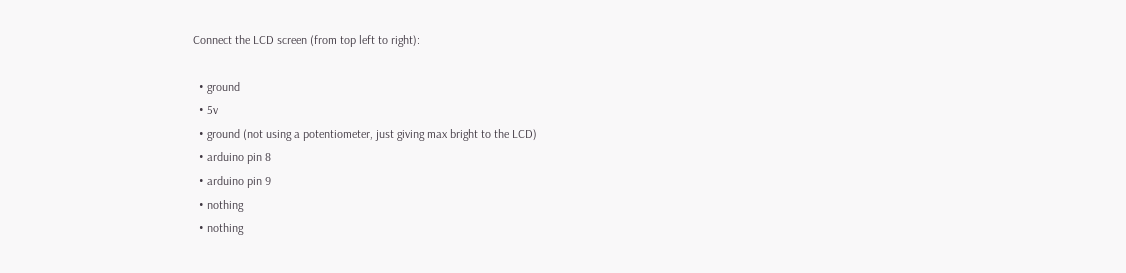Connect the LCD screen (from top left to right):

  • ground
  • 5v
  • ground (not using a potentiometer, just giving max bright to the LCD)
  • arduino pin 8
  • arduino pin 9
  • nothing
  • nothing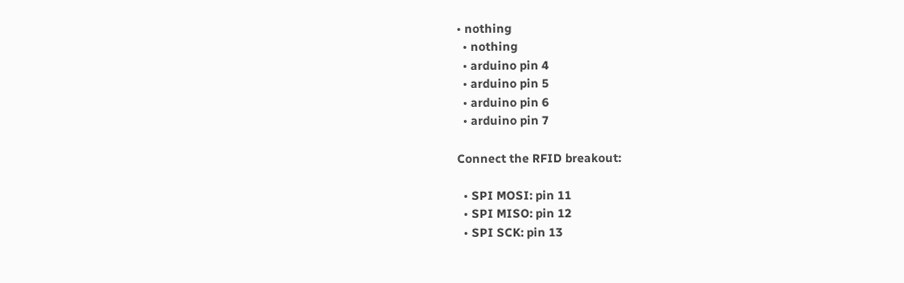• nothing
  • nothing
  • arduino pin 4
  • arduino pin 5
  • arduino pin 6
  • arduino pin 7

Connect the RFID breakout:

  • SPI MOSI: pin 11
  • SPI MISO: pin 12
  • SPI SCK: pin 13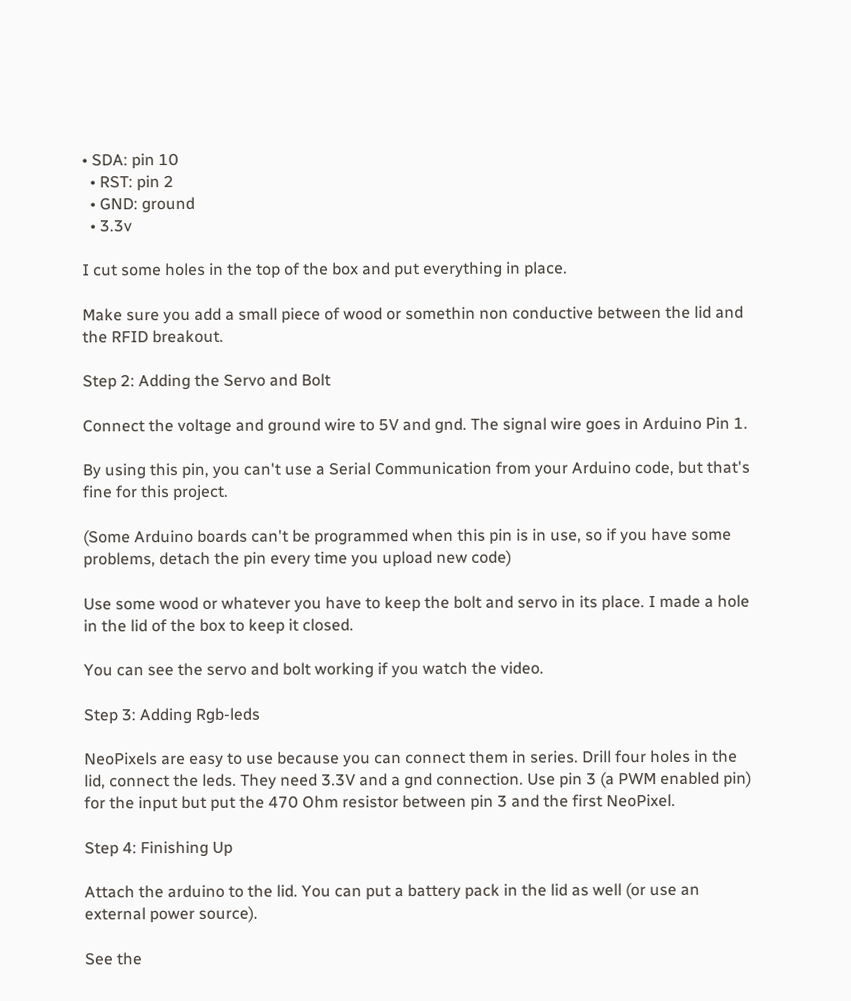• SDA: pin 10
  • RST: pin 2
  • GND: ground
  • 3.3v

I cut some holes in the top of the box and put everything in place.

Make sure you add a small piece of wood or somethin non conductive between the lid and the RFID breakout.

Step 2: Adding the Servo and Bolt

Connect the voltage and ground wire to 5V and gnd. The signal wire goes in Arduino Pin 1.

By using this pin, you can't use a Serial Communication from your Arduino code, but that's fine for this project.

(Some Arduino boards can't be programmed when this pin is in use, so if you have some problems, detach the pin every time you upload new code)

Use some wood or whatever you have to keep the bolt and servo in its place. I made a hole in the lid of the box to keep it closed.

You can see the servo and bolt working if you watch the video.

Step 3: Adding Rgb-leds

NeoPixels are easy to use because you can connect them in series. Drill four holes in the lid, connect the leds. They need 3.3V and a gnd connection. Use pin 3 (a PWM enabled pin) for the input but put the 470 Ohm resistor between pin 3 and the first NeoPixel.

Step 4: Finishing Up

Attach the arduino to the lid. You can put a battery pack in the lid as well (or use an external power source).

See the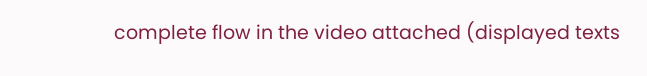complete flow in the video attached (displayed texts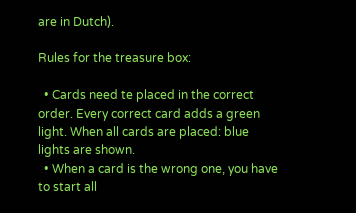are in Dutch).

Rules for the treasure box:

  • Cards need te placed in the correct order. Every correct card adds a green light. When all cards are placed: blue lights are shown.
  • When a card is the wrong one, you have to start all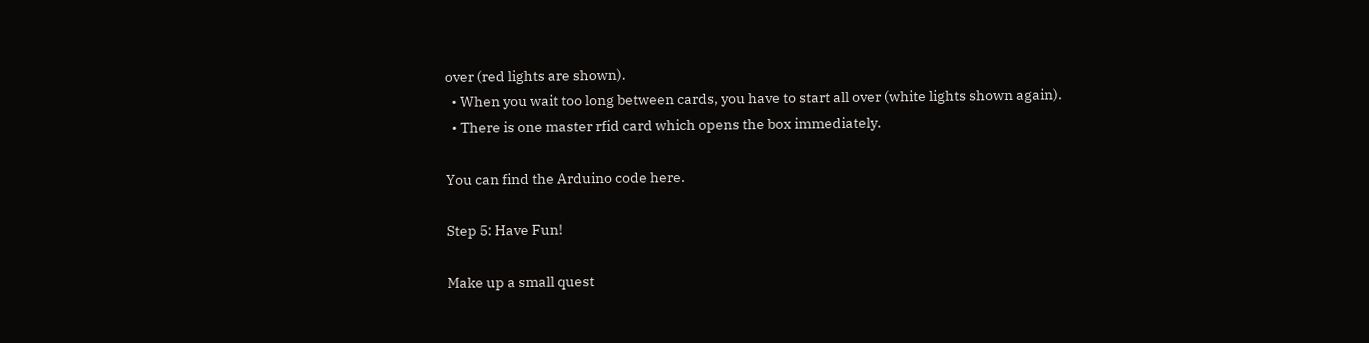over (red lights are shown).
  • When you wait too long between cards, you have to start all over (white lights shown again).
  • There is one master rfid card which opens the box immediately.

You can find the Arduino code here.

Step 5: Have Fun!

Make up a small quest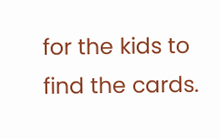for the kids to find the cards.